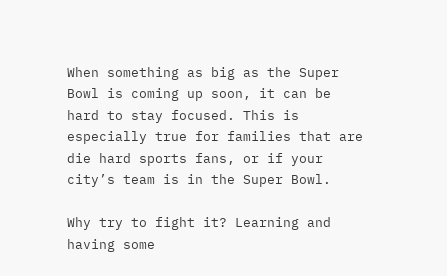When something as big as the Super Bowl is coming up soon, it can be hard to stay focused. This is especially true for families that are die hard sports fans, or if your city’s team is in the Super Bowl.

Why try to fight it? Learning and having some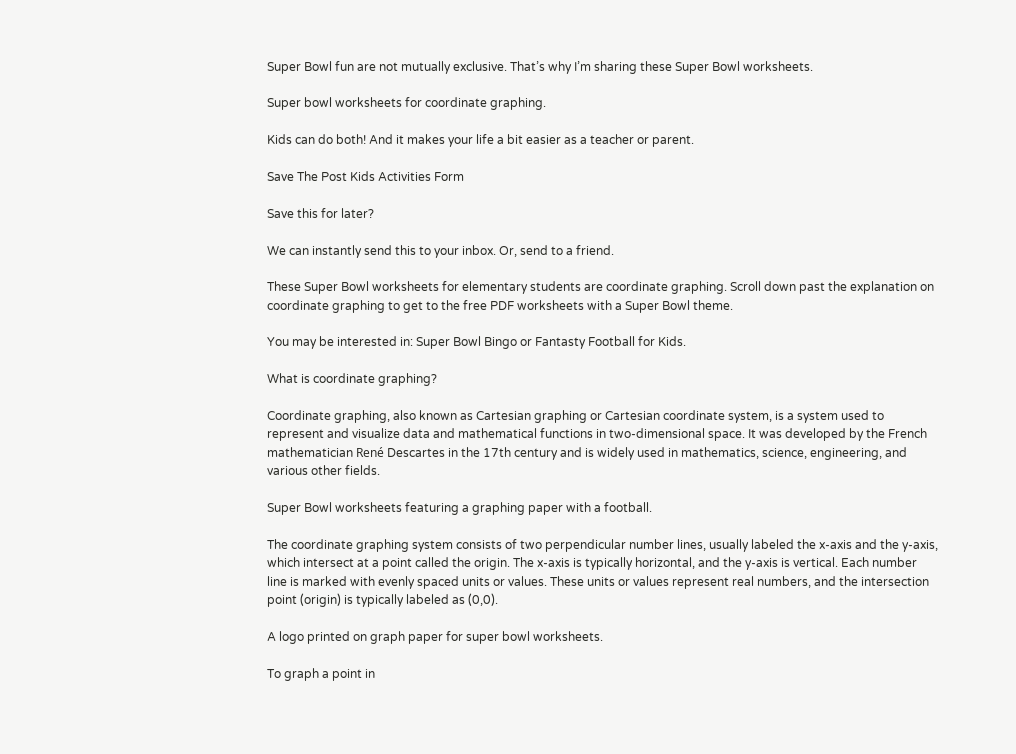Super Bowl fun are not mutually exclusive. That’s why I’m sharing these Super Bowl worksheets.

Super bowl worksheets for coordinate graphing.

Kids can do both! And it makes your life a bit easier as a teacher or parent.

Save The Post Kids Activities Form

Save this for later?

We can instantly send this to your inbox. Or, send to a friend.

These Super Bowl worksheets for elementary students are coordinate graphing. Scroll down past the explanation on coordinate graphing to get to the free PDF worksheets with a Super Bowl theme.

You may be interested in: Super Bowl Bingo or Fantasty Football for Kids.

What is coordinate graphing?

Coordinate graphing, also known as Cartesian graphing or Cartesian coordinate system, is a system used to represent and visualize data and mathematical functions in two-dimensional space. It was developed by the French mathematician René Descartes in the 17th century and is widely used in mathematics, science, engineering, and various other fields.

Super Bowl worksheets featuring a graphing paper with a football.

The coordinate graphing system consists of two perpendicular number lines, usually labeled the x-axis and the y-axis, which intersect at a point called the origin. The x-axis is typically horizontal, and the y-axis is vertical. Each number line is marked with evenly spaced units or values. These units or values represent real numbers, and the intersection point (origin) is typically labeled as (0,0).

A logo printed on graph paper for super bowl worksheets.

To graph a point in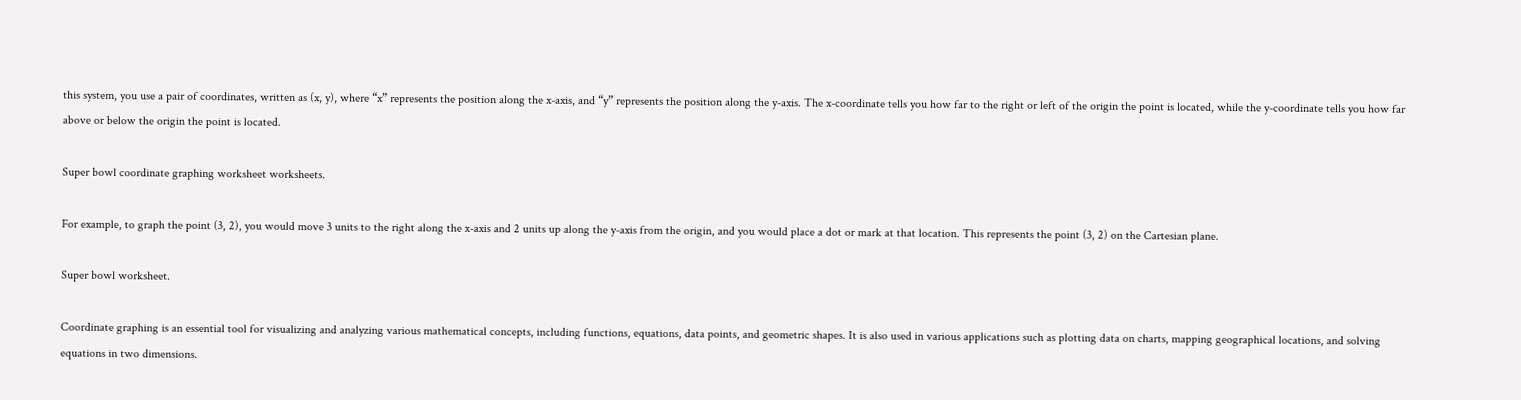this system, you use a pair of coordinates, written as (x, y), where “x” represents the position along the x-axis, and “y” represents the position along the y-axis. The x-coordinate tells you how far to the right or left of the origin the point is located, while the y-coordinate tells you how far above or below the origin the point is located.

Super bowl coordinate graphing worksheet worksheets.

For example, to graph the point (3, 2), you would move 3 units to the right along the x-axis and 2 units up along the y-axis from the origin, and you would place a dot or mark at that location. This represents the point (3, 2) on the Cartesian plane.

Super bowl worksheet.

Coordinate graphing is an essential tool for visualizing and analyzing various mathematical concepts, including functions, equations, data points, and geometric shapes. It is also used in various applications such as plotting data on charts, mapping geographical locations, and solving equations in two dimensions.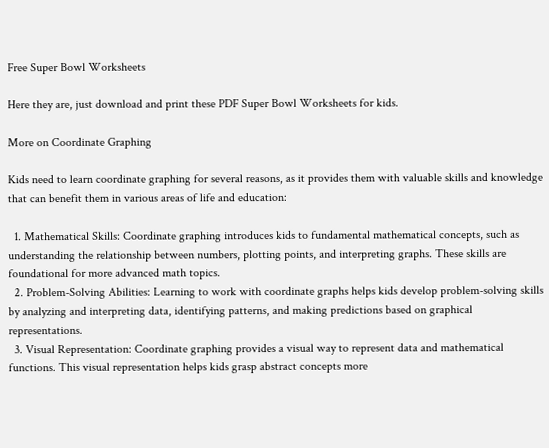Free Super Bowl Worksheets

Here they are, just download and print these PDF Super Bowl Worksheets for kids.

More on Coordinate Graphing

Kids need to learn coordinate graphing for several reasons, as it provides them with valuable skills and knowledge that can benefit them in various areas of life and education:

  1. Mathematical Skills: Coordinate graphing introduces kids to fundamental mathematical concepts, such as understanding the relationship between numbers, plotting points, and interpreting graphs. These skills are foundational for more advanced math topics.
  2. Problem-Solving Abilities: Learning to work with coordinate graphs helps kids develop problem-solving skills by analyzing and interpreting data, identifying patterns, and making predictions based on graphical representations.
  3. Visual Representation: Coordinate graphing provides a visual way to represent data and mathematical functions. This visual representation helps kids grasp abstract concepts more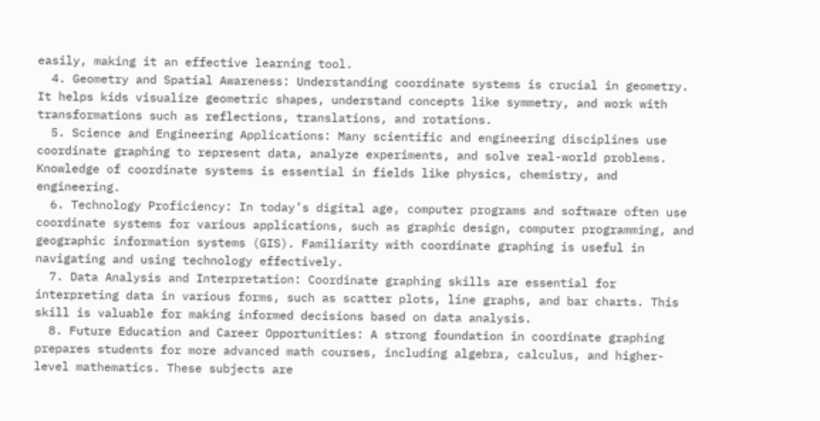easily, making it an effective learning tool.
  4. Geometry and Spatial Awareness: Understanding coordinate systems is crucial in geometry. It helps kids visualize geometric shapes, understand concepts like symmetry, and work with transformations such as reflections, translations, and rotations.
  5. Science and Engineering Applications: Many scientific and engineering disciplines use coordinate graphing to represent data, analyze experiments, and solve real-world problems. Knowledge of coordinate systems is essential in fields like physics, chemistry, and engineering.
  6. Technology Proficiency: In today’s digital age, computer programs and software often use coordinate systems for various applications, such as graphic design, computer programming, and geographic information systems (GIS). Familiarity with coordinate graphing is useful in navigating and using technology effectively.
  7. Data Analysis and Interpretation: Coordinate graphing skills are essential for interpreting data in various forms, such as scatter plots, line graphs, and bar charts. This skill is valuable for making informed decisions based on data analysis.
  8. Future Education and Career Opportunities: A strong foundation in coordinate graphing prepares students for more advanced math courses, including algebra, calculus, and higher-level mathematics. These subjects are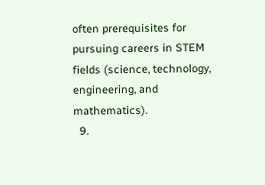often prerequisites for pursuing careers in STEM fields (science, technology, engineering, and mathematics).
  9.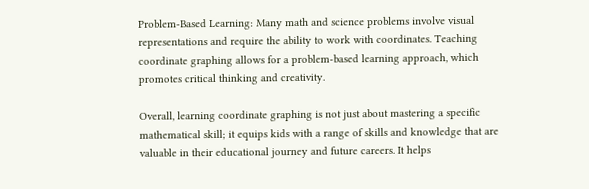Problem-Based Learning: Many math and science problems involve visual representations and require the ability to work with coordinates. Teaching coordinate graphing allows for a problem-based learning approach, which promotes critical thinking and creativity.

Overall, learning coordinate graphing is not just about mastering a specific mathematical skill; it equips kids with a range of skills and knowledge that are valuable in their educational journey and future careers. It helps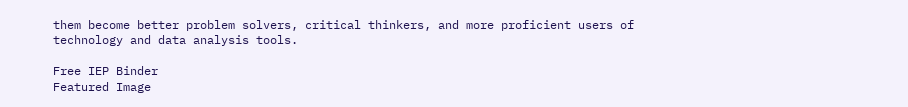them become better problem solvers, critical thinkers, and more proficient users of technology and data analysis tools.

Free IEP Binder
Featured Image